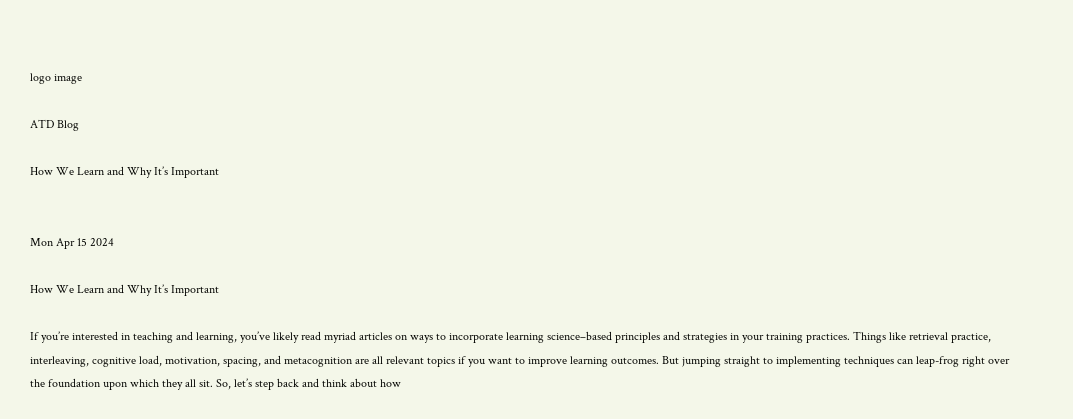logo image

ATD Blog

How We Learn and Why It’s Important


Mon Apr 15 2024

How We Learn and Why It’s Important

If you’re interested in teaching and learning, you’ve likely read myriad articles on ways to incorporate learning science–based principles and strategies in your training practices. Things like retrieval practice, interleaving, cognitive load, motivation, spacing, and metacognition are all relevant topics if you want to improve learning outcomes. But jumping straight to implementing techniques can leap-frog right over the foundation upon which they all sit. So, let’s step back and think about how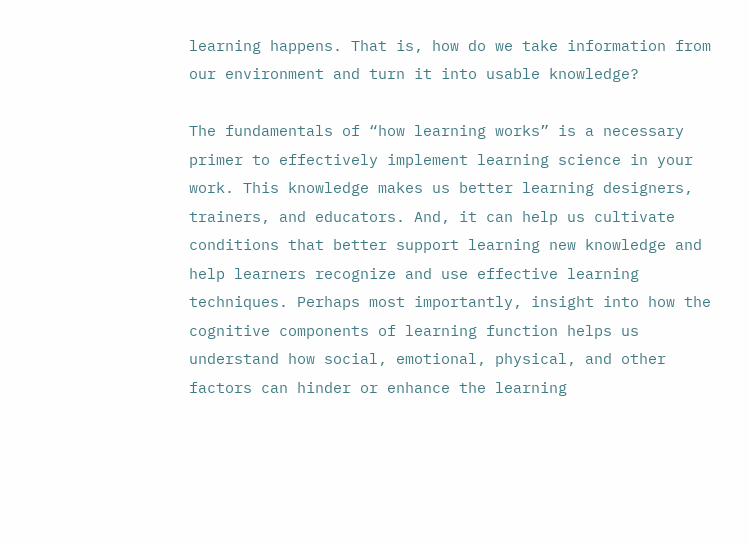learning happens. That is, how do we take information from our environment and turn it into usable knowledge?

The fundamentals of “how learning works” is a necessary primer to effectively implement learning science in your work. This knowledge makes us better learning designers, trainers, and educators. And, it can help us cultivate conditions that better support learning new knowledge and help learners recognize and use effective learning techniques. Perhaps most importantly, insight into how the cognitive components of learning function helps us understand how social, emotional, physical, and other factors can hinder or enhance the learning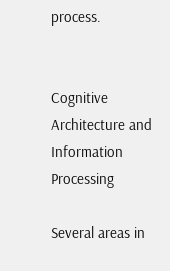process.


Cognitive Architecture and Information Processing

Several areas in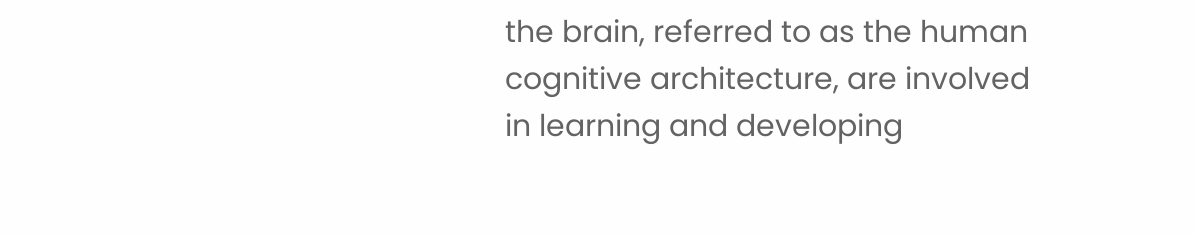the brain, referred to as the human cognitive architecture, are involved in learning and developing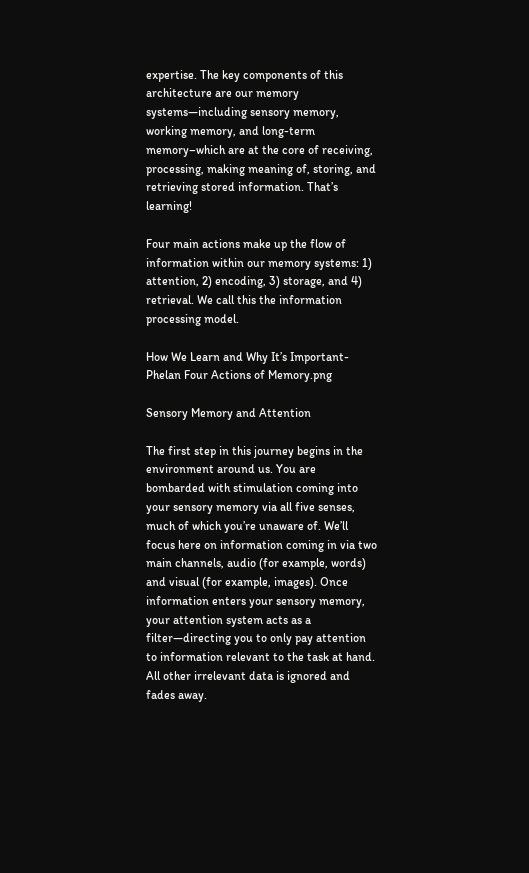expertise. The key components of this architecture are our memory systems—including sensory memory, working memory, and long-term memory–which are at the core of receiving, processing, making meaning of, storing, and retrieving stored information. That’s learning!

Four main actions make up the flow of information within our memory systems: 1) attention, 2) encoding, 3) storage, and 4) retrieval. We call this the information processing model.

How We Learn and Why It’s Important-Phelan Four Actions of Memory.png

Sensory Memory and Attention

The first step in this journey begins in the environment around us. You are bombarded with stimulation coming into your sensory memory via all five senses, much of which you’re unaware of. We’ll focus here on information coming in via two main channels, audio (for example, words) and visual (for example, images). Once information enters your sensory memory, your attention system acts as a filter—directing you to only pay attention to information relevant to the task at hand. All other irrelevant data is ignored and fades away.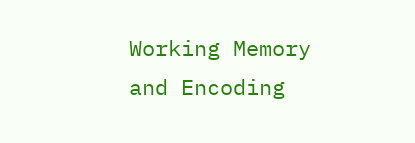Working Memory and Encoding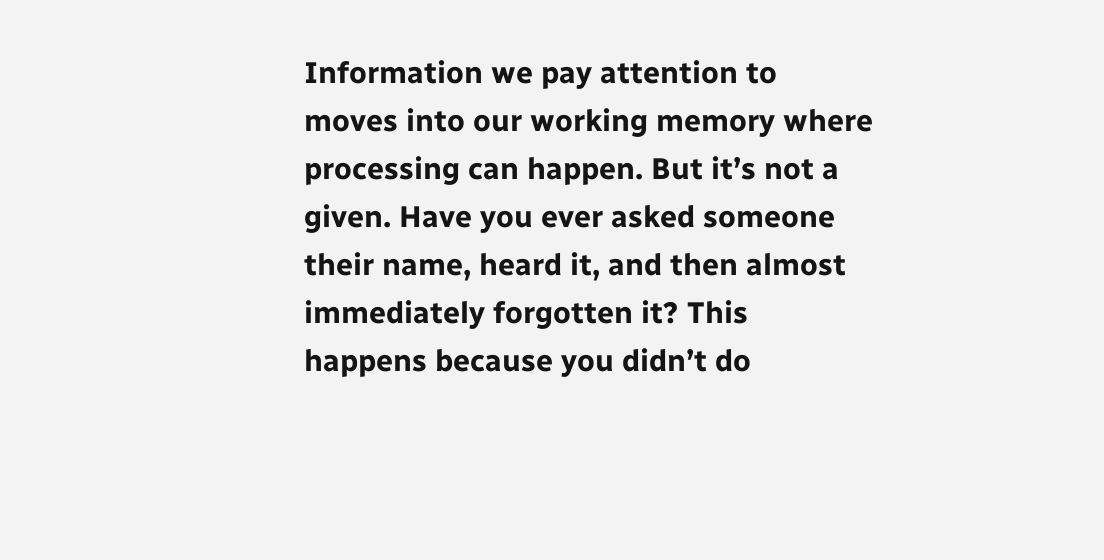Information we pay attention to moves into our working memory where processing can happen. But it’s not a given. Have you ever asked someone their name, heard it, and then almost immediately forgotten it? This happens because you didn’t do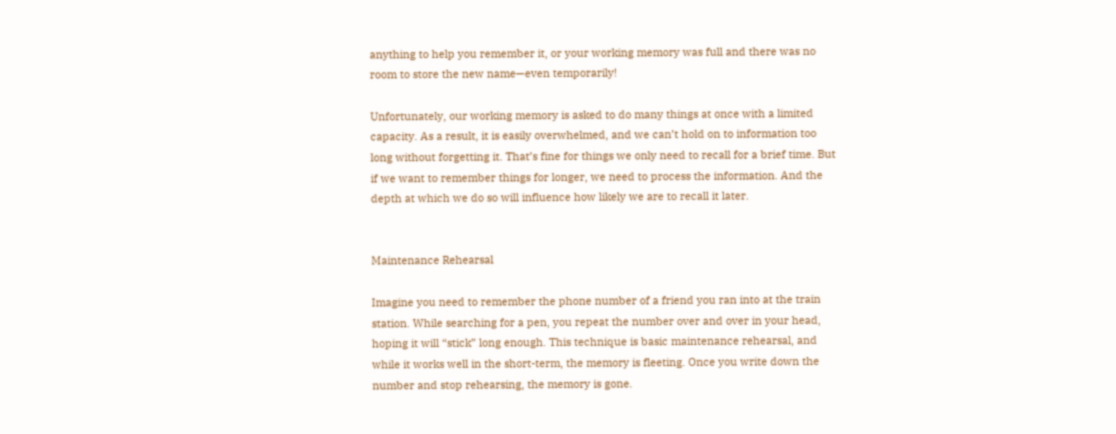anything to help you remember it, or your working memory was full and there was no room to store the new name—even temporarily!

Unfortunately, our working memory is asked to do many things at once with a limited capacity. As a result, it is easily overwhelmed, and we can’t hold on to information too long without forgetting it. That’s fine for things we only need to recall for a brief time. But if we want to remember things for longer, we need to process the information. And the depth at which we do so will influence how likely we are to recall it later.


Maintenance Rehearsal

Imagine you need to remember the phone number of a friend you ran into at the train station. While searching for a pen, you repeat the number over and over in your head, hoping it will “stick” long enough. This technique is basic maintenance rehearsal, and while it works well in the short-term, the memory is fleeting. Once you write down the number and stop rehearsing, the memory is gone.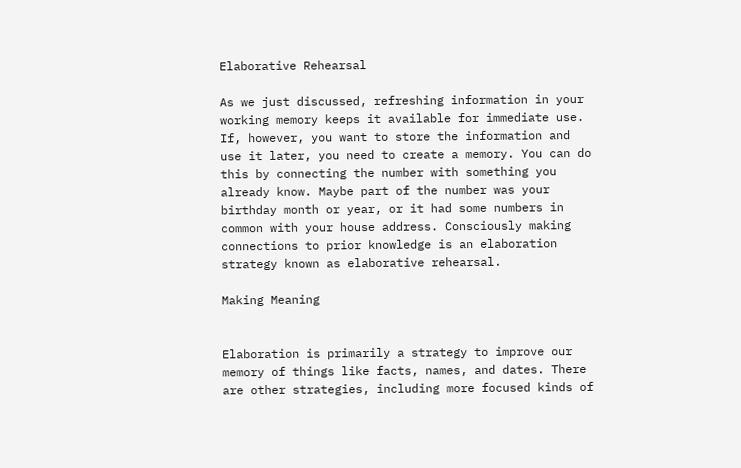Elaborative Rehearsal

As we just discussed, refreshing information in your working memory keeps it available for immediate use. If, however, you want to store the information and use it later, you need to create a memory. You can do this by connecting the number with something you already know. Maybe part of the number was your birthday month or year, or it had some numbers in common with your house address. Consciously making connections to prior knowledge is an elaboration strategy known as elaborative rehearsal.

Making Meaning


Elaboration is primarily a strategy to improve our memory of things like facts, names, and dates. There are other strategies, including more focused kinds of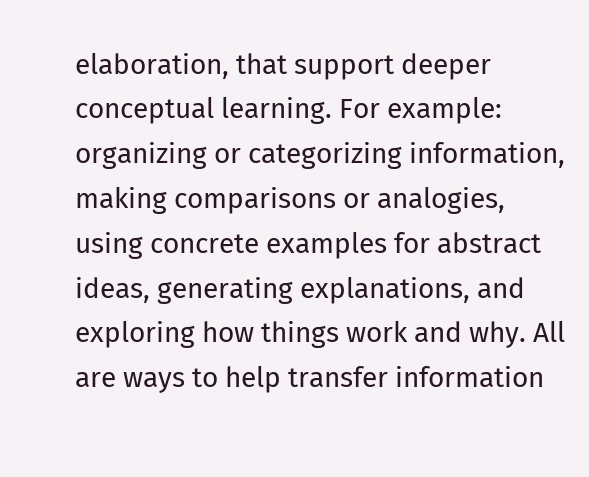elaboration, that support deeper conceptual learning. For example: organizing or categorizing information, making comparisons or analogies, using concrete examples for abstract ideas, generating explanations, and exploring how things work and why. All are ways to help transfer information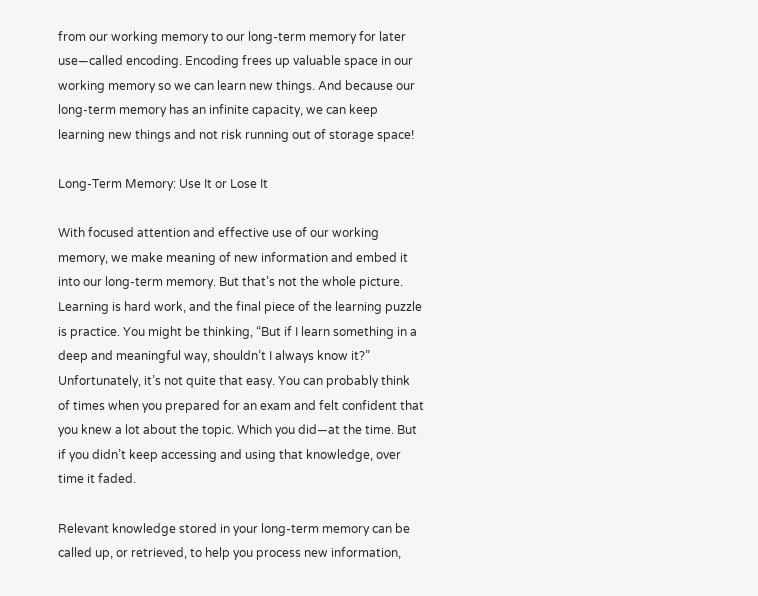from our working memory to our long-term memory for later use—called encoding. Encoding frees up valuable space in our working memory so we can learn new things. And because our long-term memory has an infinite capacity, we can keep learning new things and not risk running out of storage space!

Long-Term Memory: Use It or Lose It

With focused attention and effective use of our working memory, we make meaning of new information and embed it into our long-term memory. But that’s not the whole picture. Learning is hard work, and the final piece of the learning puzzle is practice. You might be thinking, “But if I learn something in a deep and meaningful way, shouldn’t I always know it?” Unfortunately, it’s not quite that easy. You can probably think of times when you prepared for an exam and felt confident that you knew a lot about the topic. Which you did—at the time. But if you didn’t keep accessing and using that knowledge, over time it faded.

Relevant knowledge stored in your long-term memory can be called up, or retrieved, to help you process new information,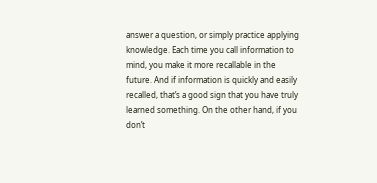answer a question, or simply practice applying knowledge. Each time you call information to mind, you make it more recallable in the future. And if information is quickly and easily recalled, that’s a good sign that you have truly learned something. On the other hand, if you don’t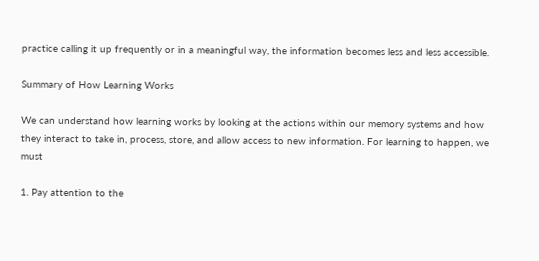practice calling it up frequently or in a meaningful way, the information becomes less and less accessible.

Summary of How Learning Works

We can understand how learning works by looking at the actions within our memory systems and how they interact to take in, process, store, and allow access to new information. For learning to happen, we must

1. Pay attention to the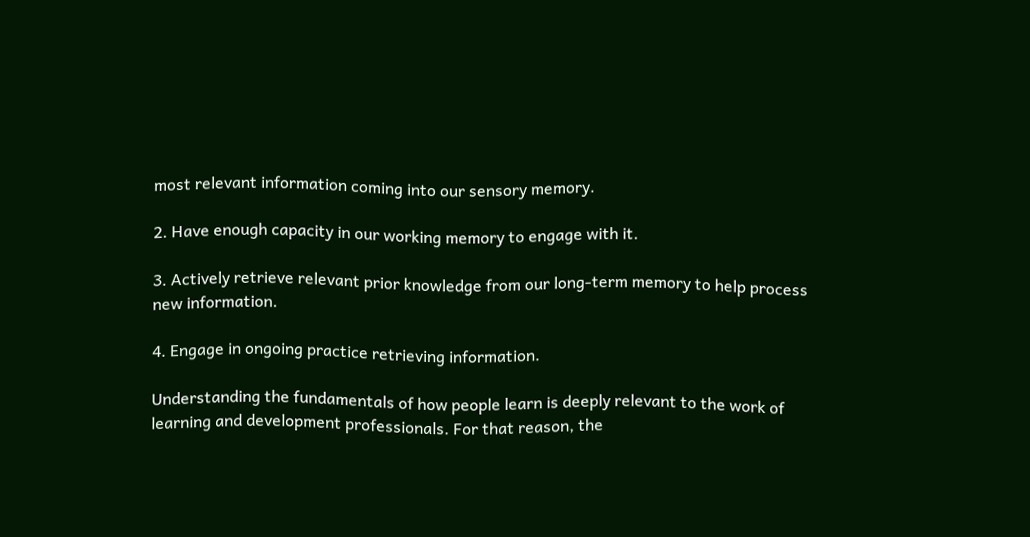most relevant information coming into our sensory memory.

2. Have enough capacity in our working memory to engage with it.

3. Actively retrieve relevant prior knowledge from our long-term memory to help process new information.

4. Engage in ongoing practice retrieving information.

Understanding the fundamentals of how people learn is deeply relevant to the work of learning and development professionals. For that reason, the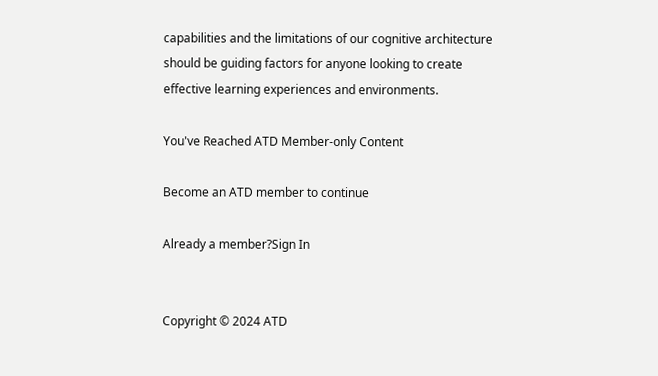capabilities and the limitations of our cognitive architecture should be guiding factors for anyone looking to create effective learning experiences and environments.

You've Reached ATD Member-only Content

Become an ATD member to continue

Already a member?Sign In


Copyright © 2024 ATD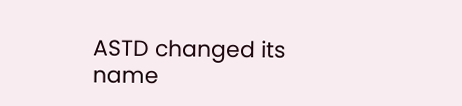ASTD changed its name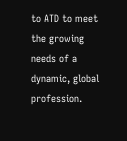to ATD to meet the growing needs of a dynamic, global profession.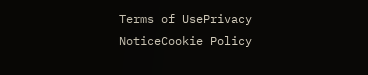Terms of UsePrivacy NoticeCookie Policy